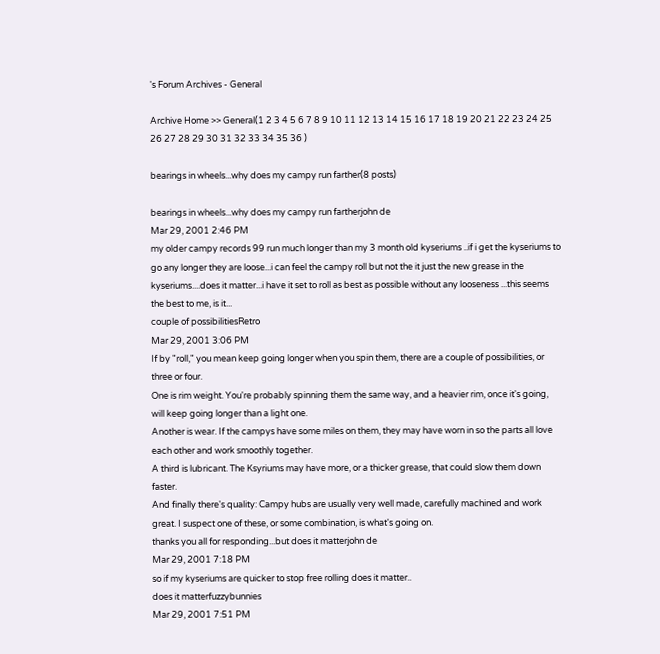's Forum Archives - General

Archive Home >> General(1 2 3 4 5 6 7 8 9 10 11 12 13 14 15 16 17 18 19 20 21 22 23 24 25 26 27 28 29 30 31 32 33 34 35 36 )

bearings in wheels...why does my campy run farther(8 posts)

bearings in wheels...why does my campy run fartherjohn de
Mar 29, 2001 2:46 PM
my older campy records 99 run much longer than my 3 month old kyseriums ..if i get the kyseriums to go any longer they are loose...i can feel the campy roll but not the it just the new grease in the kyseriums....does it matter...i have it set to roll as best as possible without any looseness ...this seems the best to me, is it...
couple of possibilitiesRetro
Mar 29, 2001 3:06 PM
If by "roll," you mean keep going longer when you spin them, there are a couple of possibilities, or three or four.
One is rim weight. You're probably spinning them the same way, and a heavier rim, once it's going, will keep going longer than a light one.
Another is wear. If the campys have some miles on them, they may have worn in so the parts all love each other and work smoothly together.
A third is lubricant. The Ksyriums may have more, or a thicker grease, that could slow them down faster.
And finally there's quality: Campy hubs are usually very well made, carefully machined and work great. I suspect one of these, or some combination, is what's going on.
thanks you all for responding...but does it matterjohn de
Mar 29, 2001 7:18 PM
so if my kyseriums are quicker to stop free rolling does it matter..
does it matterfuzzybunnies
Mar 29, 2001 7:51 PM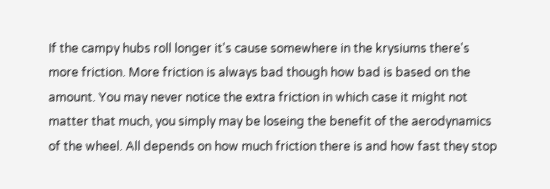If the campy hubs roll longer it's cause somewhere in the krysiums there's more friction. More friction is always bad though how bad is based on the amount. You may never notice the extra friction in which case it might not matter that much, you simply may be loseing the benefit of the aerodynamics of the wheel. All depends on how much friction there is and how fast they stop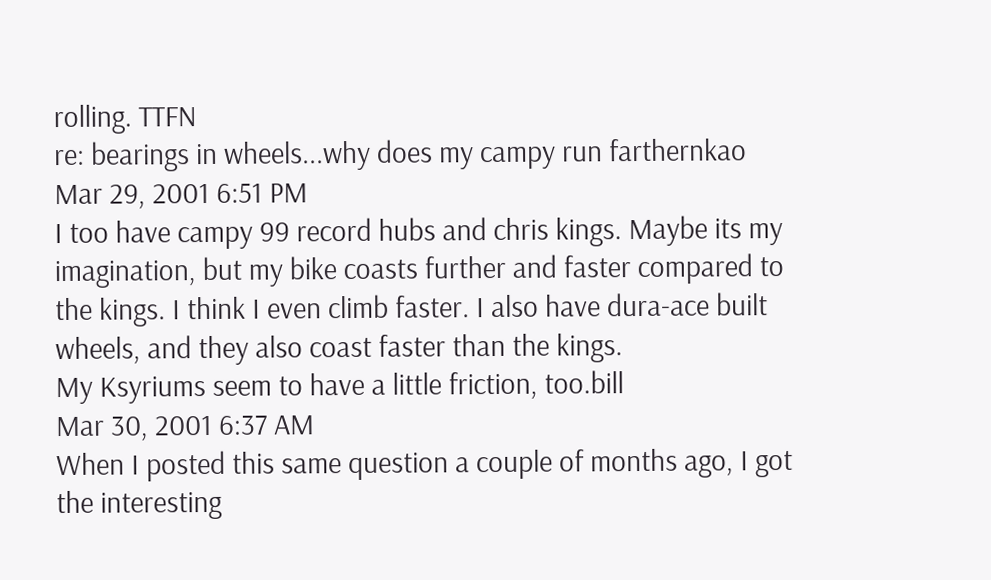rolling. TTFN
re: bearings in wheels...why does my campy run farthernkao
Mar 29, 2001 6:51 PM
I too have campy 99 record hubs and chris kings. Maybe its my imagination, but my bike coasts further and faster compared to the kings. I think I even climb faster. I also have dura-ace built wheels, and they also coast faster than the kings.
My Ksyriums seem to have a little friction, too.bill
Mar 30, 2001 6:37 AM
When I posted this same question a couple of months ago, I got the interesting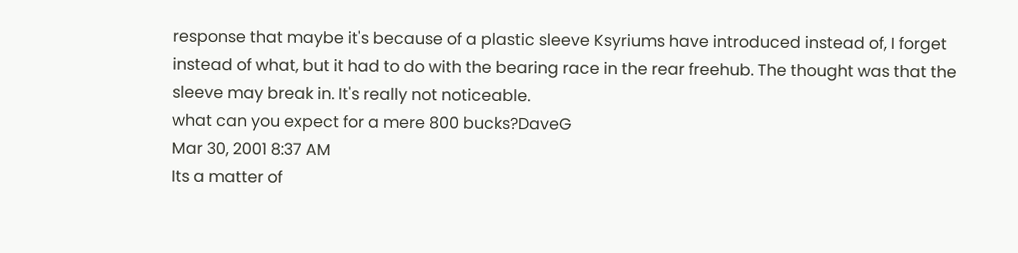response that maybe it's because of a plastic sleeve Ksyriums have introduced instead of, I forget instead of what, but it had to do with the bearing race in the rear freehub. The thought was that the sleeve may break in. It's really not noticeable.
what can you expect for a mere 800 bucks?DaveG
Mar 30, 2001 8:37 AM
Its a matter of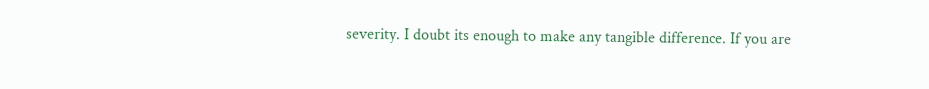severity. I doubt its enough to make any tangible difference. If you are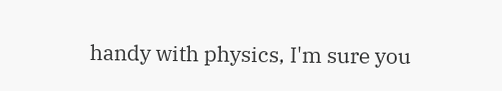handy with physics, I'm sure you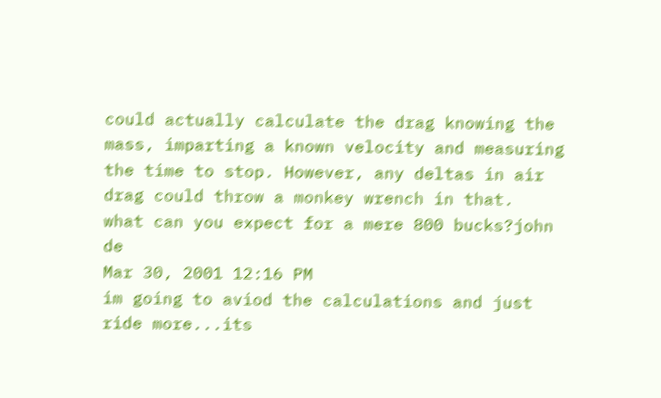could actually calculate the drag knowing the mass, imparting a known velocity and measuring the time to stop. However, any deltas in air drag could throw a monkey wrench in that.
what can you expect for a mere 800 bucks?john de
Mar 30, 2001 12:16 PM
im going to aviod the calculations and just ride more...its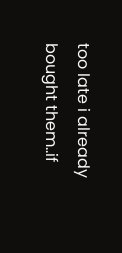too late i already bought them..if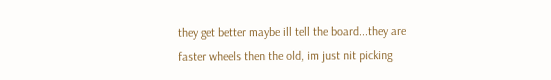they get better maybe ill tell the board...they are faster wheels then the old, im just nit picking